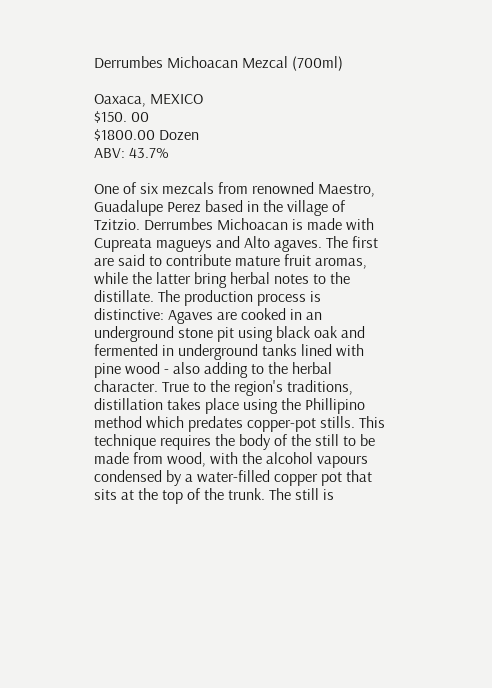Derrumbes Michoacan Mezcal (700ml)

Oaxaca, MEXICO
$150. 00
$1800.00 Dozen
ABV: 43.7%

One of six mezcals from renowned Maestro, Guadalupe Perez based in the village of Tzitzio. Derrumbes Michoacan is made with Cupreata magueys and Alto agaves. The first are said to contribute mature fruit aromas, while the latter bring herbal notes to the distillate. The production process is distinctive: Agaves are cooked in an underground stone pit using black oak and fermented in underground tanks lined with pine wood - also adding to the herbal character. True to the region's traditions, distillation takes place using the Phillipino method which predates copper-pot stills. This technique requires the body of the still to be made from wood, with the alcohol vapours condensed by a water-filled copper pot that sits at the top of the trunk. The still is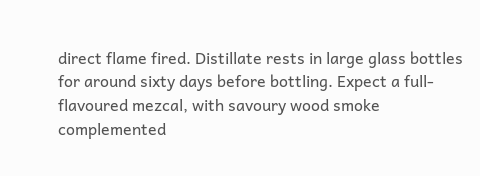direct flame fired. Distillate rests in large glass bottles for around sixty days before bottling. Expect a full-flavoured mezcal, with savoury wood smoke complemented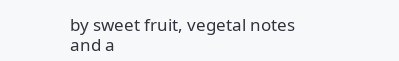by sweet fruit, vegetal notes and a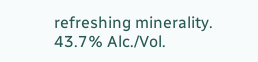refreshing minerality. 43.7% Alc./Vol.